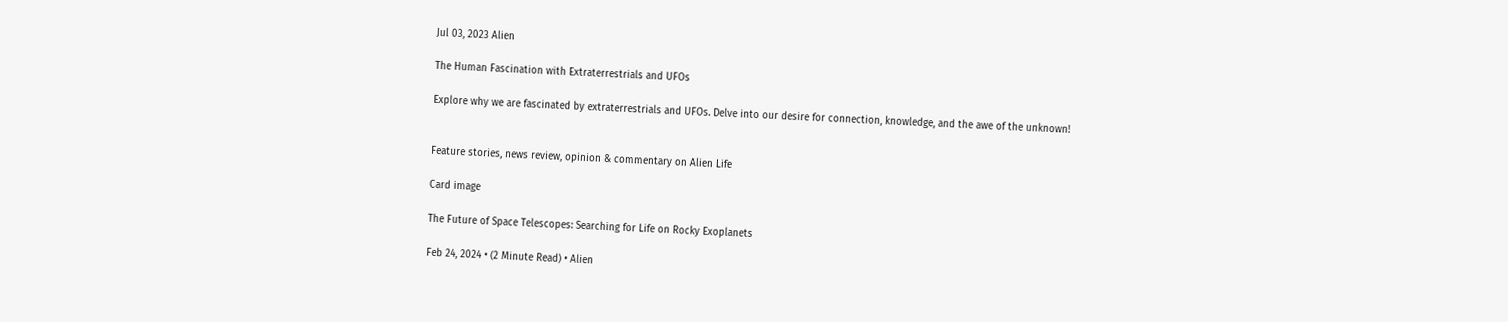Jul 03, 2023 Alien

The Human Fascination with Extraterrestrials and UFOs

Explore why we are fascinated by extraterrestrials and UFOs. Delve into our desire for connection, knowledge, and the awe of the unknown!


Feature stories, news review, opinion & commentary on Alien Life

Card image

The Future of Space Telescopes: Searching for Life on Rocky Exoplanets

Feb 24, 2024 • (2 Minute Read) • Alien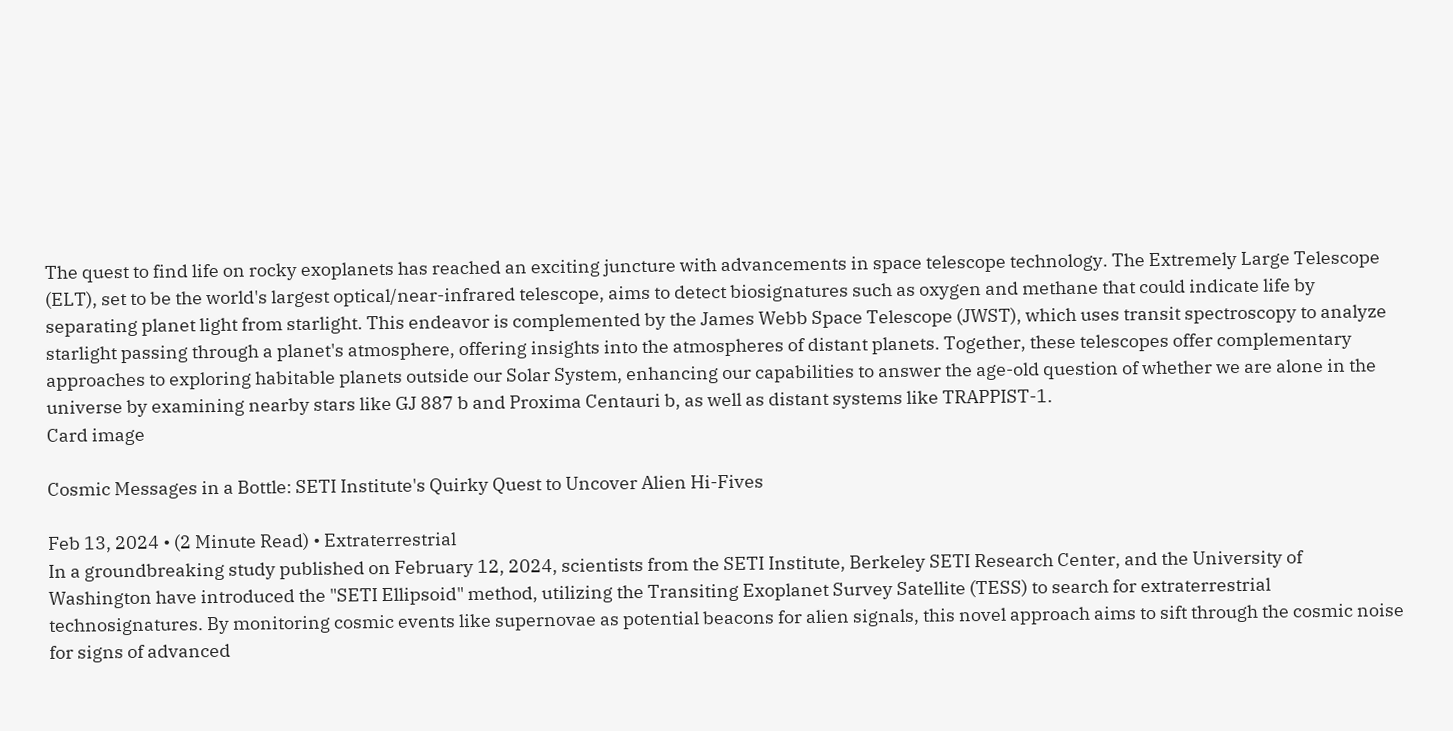The quest to find life on rocky exoplanets has reached an exciting juncture with advancements in space telescope technology. The Extremely Large Telescope (ELT), set to be the world's largest optical/near-infrared telescope, aims to detect biosignatures such as oxygen and methane that could indicate life by separating planet light from starlight. This endeavor is complemented by the James Webb Space Telescope (JWST), which uses transit spectroscopy to analyze starlight passing through a planet's atmosphere, offering insights into the atmospheres of distant planets. Together, these telescopes offer complementary approaches to exploring habitable planets outside our Solar System, enhancing our capabilities to answer the age-old question of whether we are alone in the universe by examining nearby stars like GJ 887 b and Proxima Centauri b, as well as distant systems like TRAPPIST-1.
Card image

Cosmic Messages in a Bottle: SETI Institute's Quirky Quest to Uncover Alien Hi-Fives

Feb 13, 2024 • (2 Minute Read) • Extraterrestrial
In a groundbreaking study published on February 12, 2024, scientists from the SETI Institute, Berkeley SETI Research Center, and the University of Washington have introduced the "SETI Ellipsoid" method, utilizing the Transiting Exoplanet Survey Satellite (TESS) to search for extraterrestrial technosignatures. By monitoring cosmic events like supernovae as potential beacons for alien signals, this novel approach aims to sift through the cosmic noise for signs of advanced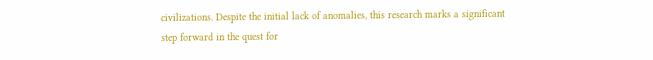civilizations. Despite the initial lack of anomalies, this research marks a significant step forward in the quest for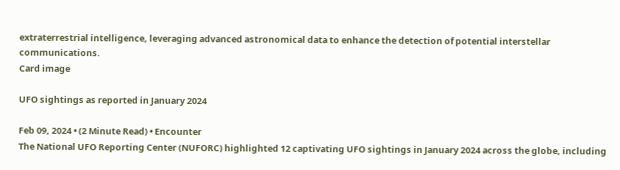extraterrestrial intelligence, leveraging advanced astronomical data to enhance the detection of potential interstellar communications.
Card image

UFO sightings as reported in January 2024

Feb 09, 2024 • (2 Minute Read) • Encounter
The National UFO Reporting Center (NUFORC) highlighted 12 captivating UFO sightings in January 2024 across the globe, including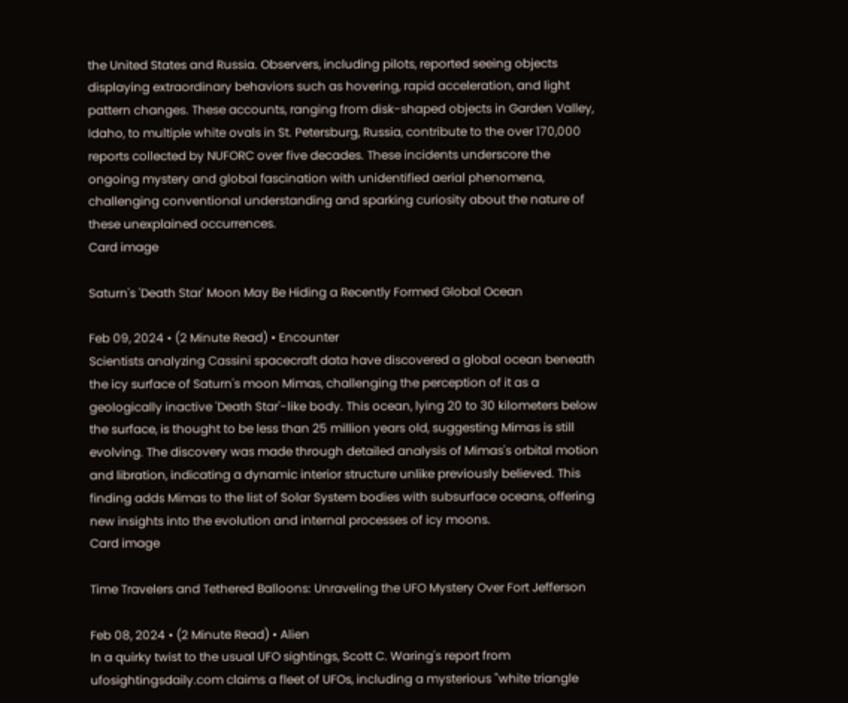the United States and Russia. Observers, including pilots, reported seeing objects displaying extraordinary behaviors such as hovering, rapid acceleration, and light pattern changes. These accounts, ranging from disk-shaped objects in Garden Valley, Idaho, to multiple white ovals in St. Petersburg, Russia, contribute to the over 170,000 reports collected by NUFORC over five decades. These incidents underscore the ongoing mystery and global fascination with unidentified aerial phenomena, challenging conventional understanding and sparking curiosity about the nature of these unexplained occurrences.
Card image

Saturn's 'Death Star' Moon May Be Hiding a Recently Formed Global Ocean

Feb 09, 2024 • (2 Minute Read) • Encounter
Scientists analyzing Cassini spacecraft data have discovered a global ocean beneath the icy surface of Saturn's moon Mimas, challenging the perception of it as a geologically inactive 'Death Star'-like body. This ocean, lying 20 to 30 kilometers below the surface, is thought to be less than 25 million years old, suggesting Mimas is still evolving. The discovery was made through detailed analysis of Mimas's orbital motion and libration, indicating a dynamic interior structure unlike previously believed. This finding adds Mimas to the list of Solar System bodies with subsurface oceans, offering new insights into the evolution and internal processes of icy moons.
Card image

Time Travelers and Tethered Balloons: Unraveling the UFO Mystery Over Fort Jefferson

Feb 08, 2024 • (2 Minute Read) • Alien
In a quirky twist to the usual UFO sightings, Scott C. Waring's report from ufosightingsdaily.com claims a fleet of UFOs, including a mysterious "white triangle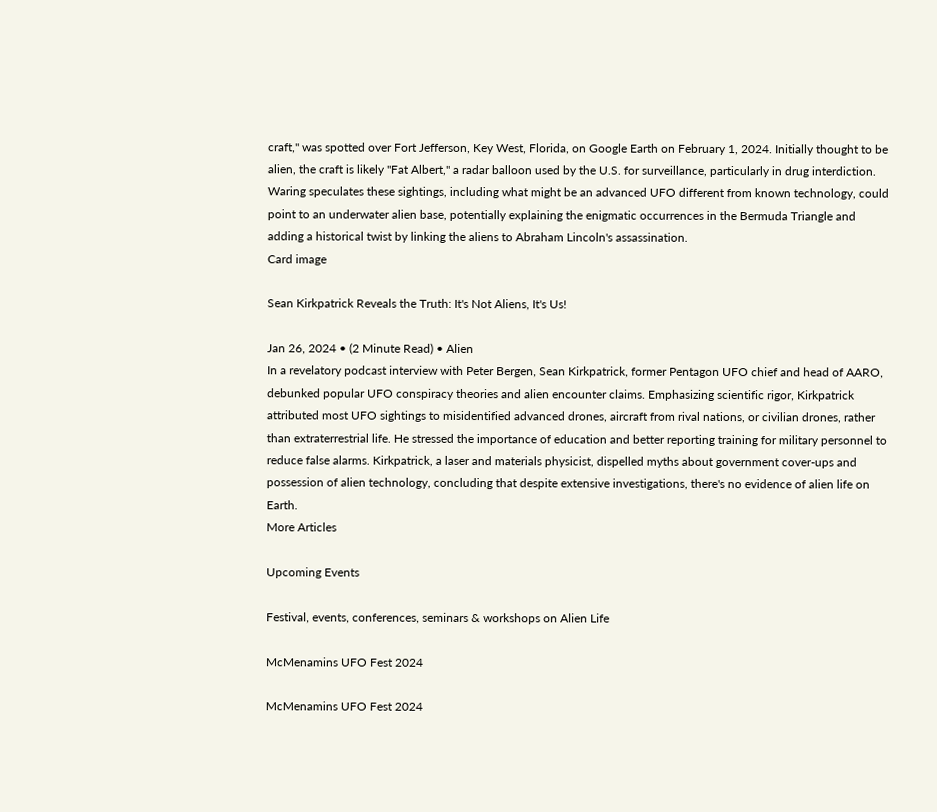craft," was spotted over Fort Jefferson, Key West, Florida, on Google Earth on February 1, 2024. Initially thought to be alien, the craft is likely "Fat Albert," a radar balloon used by the U.S. for surveillance, particularly in drug interdiction. Waring speculates these sightings, including what might be an advanced UFO different from known technology, could point to an underwater alien base, potentially explaining the enigmatic occurrences in the Bermuda Triangle and adding a historical twist by linking the aliens to Abraham Lincoln's assassination.
Card image

Sean Kirkpatrick Reveals the Truth: It's Not Aliens, It's Us!

Jan 26, 2024 • (2 Minute Read) • Alien
In a revelatory podcast interview with Peter Bergen, Sean Kirkpatrick, former Pentagon UFO chief and head of AARO, debunked popular UFO conspiracy theories and alien encounter claims. Emphasizing scientific rigor, Kirkpatrick attributed most UFO sightings to misidentified advanced drones, aircraft from rival nations, or civilian drones, rather than extraterrestrial life. He stressed the importance of education and better reporting training for military personnel to reduce false alarms. Kirkpatrick, a laser and materials physicist, dispelled myths about government cover-ups and possession of alien technology, concluding that despite extensive investigations, there's no evidence of alien life on Earth.
More Articles

Upcoming Events

Festival, events, conferences, seminars & workshops on Alien Life

McMenamins UFO Fest 2024

McMenamins UFO Fest 2024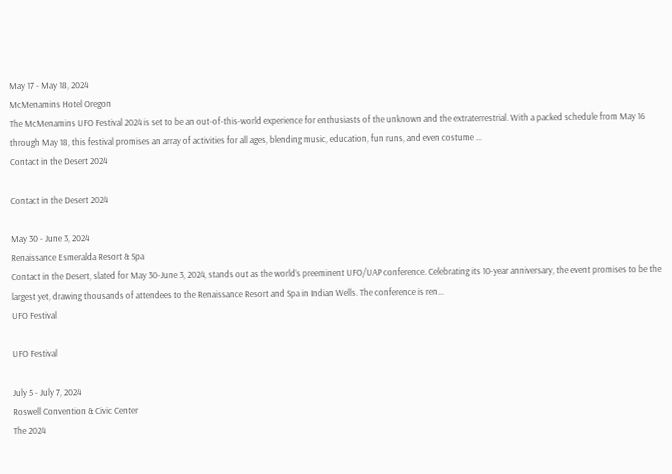May 17 - May 18, 2024
McMenamins Hotel Oregon
The McMenamins UFO Festival 2024 is set to be an out-of-this-world experience for enthusiasts of the unknown and the extraterrestrial. With a packed schedule from May 16 through May 18, this festival promises an array of activities for all ages, blending music, education, fun runs, and even costume ...
Contact in the Desert 2024

Contact in the Desert 2024

May 30 - June 3, 2024
Renaissance Esmeralda Resort & Spa
Contact in the Desert, slated for May 30-June 3, 2024, stands out as the world’s preeminent UFO/UAP conference. Celebrating its 10-year anniversary, the event promises to be the largest yet, drawing thousands of attendees to the Renaissance Resort and Spa in Indian Wells. The conference is ren...
UFO Festival

UFO Festival

July 5 - July 7, 2024
Roswell Convention & Civic Center
The 2024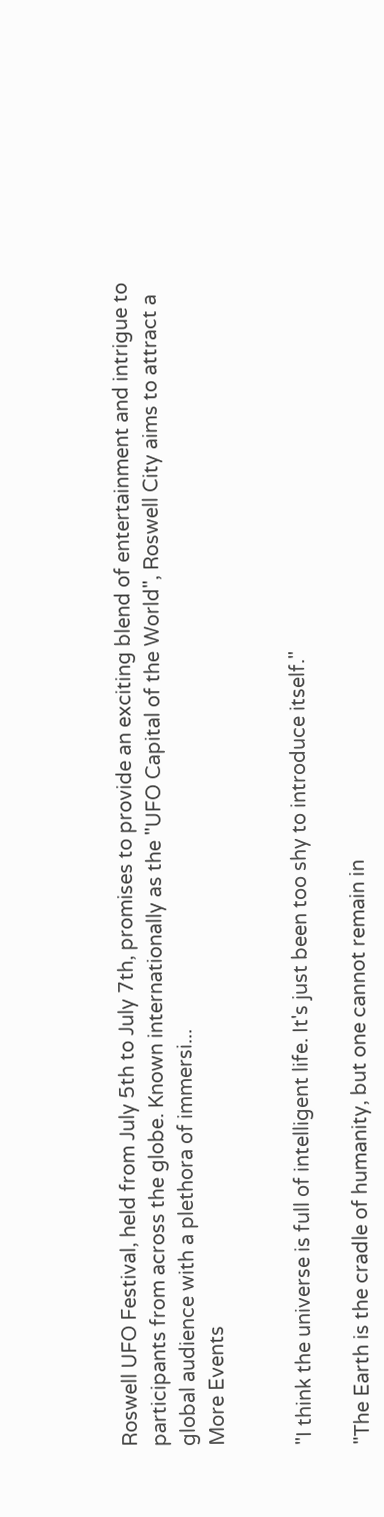Roswell UFO Festival, held from July 5th to July 7th, promises to provide an exciting blend of entertainment and intrigue to participants from across the globe. Known internationally as the "UFO Capital of the World", Roswell City aims to attract a global audience with a plethora of immersi...
More Events


"I think the universe is full of intelligent life. It's just been too shy to introduce itself."

"The Earth is the cradle of humanity, but one cannot remain in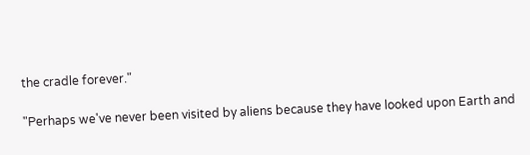the cradle forever."

"Perhaps we've never been visited by aliens because they have looked upon Earth and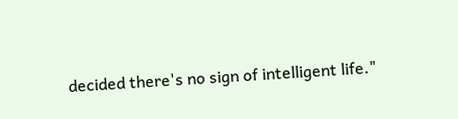decided there's no sign of intelligent life."